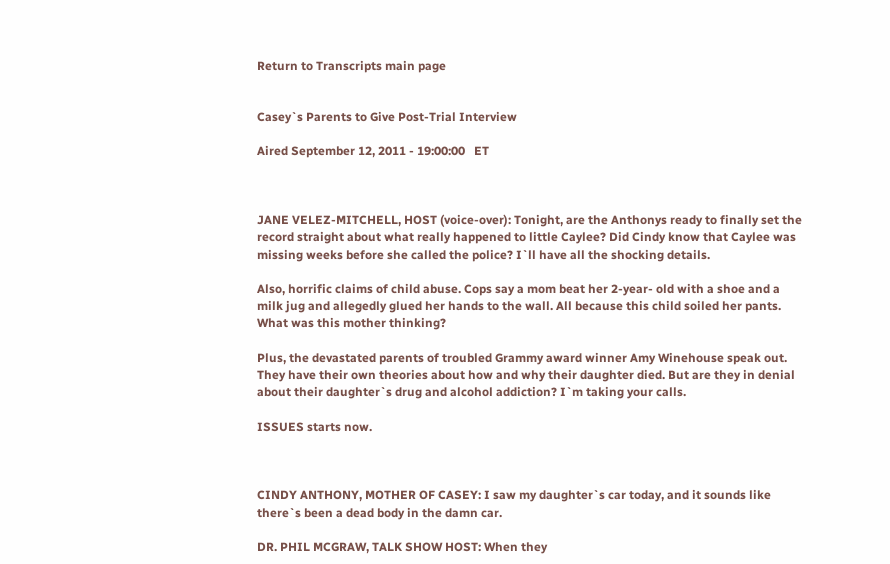Return to Transcripts main page


Casey`s Parents to Give Post-Trial Interview

Aired September 12, 2011 - 19:00:00   ET



JANE VELEZ-MITCHELL, HOST (voice-over): Tonight, are the Anthonys ready to finally set the record straight about what really happened to little Caylee? Did Cindy know that Caylee was missing weeks before she called the police? I`ll have all the shocking details.

Also, horrific claims of child abuse. Cops say a mom beat her 2-year- old with a shoe and a milk jug and allegedly glued her hands to the wall. All because this child soiled her pants. What was this mother thinking?

Plus, the devastated parents of troubled Grammy award winner Amy Winehouse speak out. They have their own theories about how and why their daughter died. But are they in denial about their daughter`s drug and alcohol addiction? I`m taking your calls.

ISSUES starts now.



CINDY ANTHONY, MOTHER OF CASEY: I saw my daughter`s car today, and it sounds like there`s been a dead body in the damn car.

DR. PHIL MCGRAW, TALK SHOW HOST: When they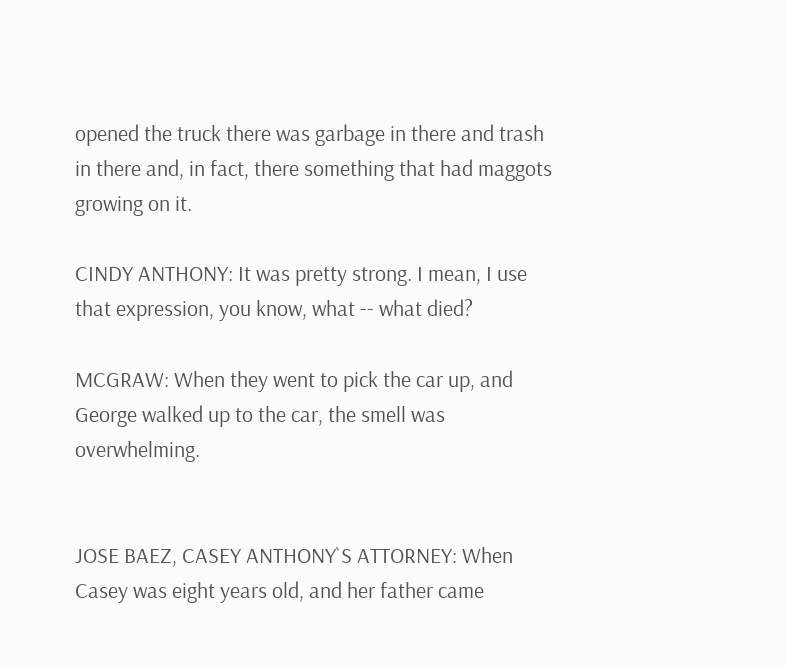opened the truck there was garbage in there and trash in there and, in fact, there something that had maggots growing on it.

CINDY ANTHONY: It was pretty strong. I mean, I use that expression, you know, what -- what died?

MCGRAW: When they went to pick the car up, and George walked up to the car, the smell was overwhelming.


JOSE BAEZ, CASEY ANTHONY`S ATTORNEY: When Casey was eight years old, and her father came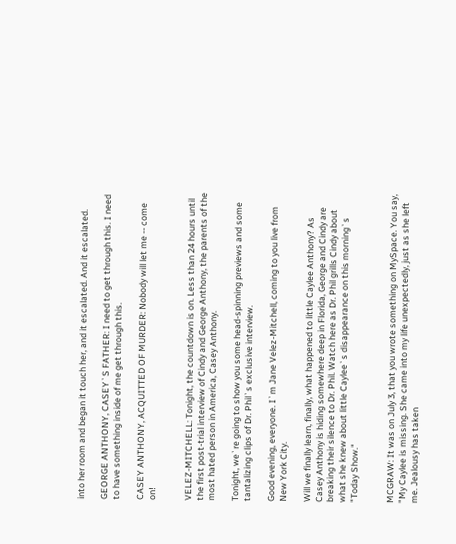into her room and began it touch her, and it escalated. And it escalated.

GEORGE ANTHONY, CASEY`S FATHER: I need to get through this. I need to have something inside of me get through this.

CASEY ANTHONY, ACQUITTED OF MURDER: Nobody will let me -- come on!


VELEZ-MITCHELL: Tonight, the countdown is on. Less than 24 hours until the first post-trial interview of Cindy and George Anthony, the parents of the most hated person in America, Casey Anthony.

Tonight, we`re going to show you some head-spinning previews and some tantalizing clips of Dr. Phil`s exclusive interview.

Good evening, everyone. I`m Jane Velez-Mitchell, coming to you live from New York City.

Will we finally learn, finally, what happened to little Caylee Anthony? As Casey Anthony is hiding somewhere deep in Florida, George and Cindy are breaking their silence to Dr. Phil. Watch here as Dr. Phil grills Cindy about what she knew about little Caylee`s disappearance on this morning`s "Today Show."


MCGRAW: It was on July 3, that you wrote something on MySpace. You say, "My Caylee is missing. She came into my life unexpectedly, just as she left me. Jealousy has taken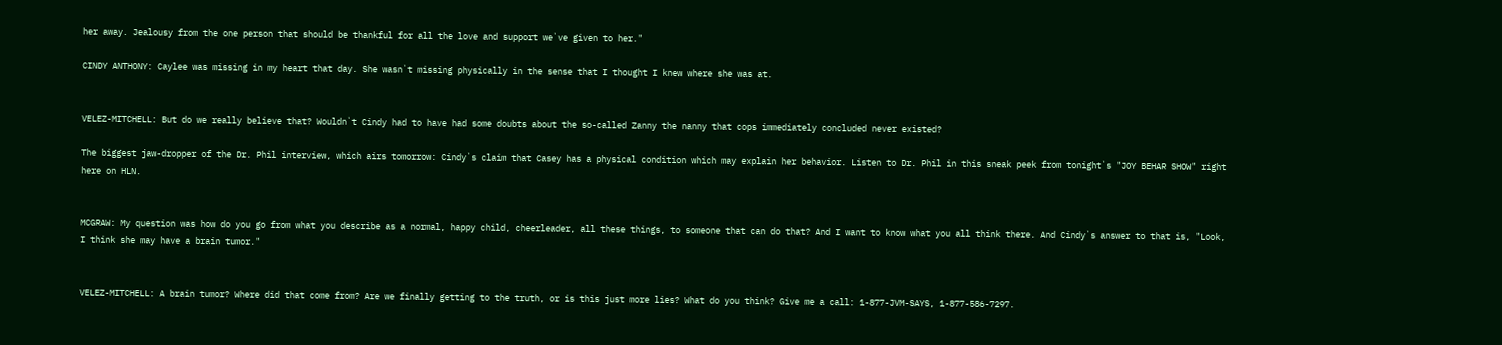her away. Jealousy from the one person that should be thankful for all the love and support we`ve given to her."

CINDY ANTHONY: Caylee was missing in my heart that day. She wasn`t missing physically in the sense that I thought I knew where she was at.


VELEZ-MITCHELL: But do we really believe that? Wouldn`t Cindy had to have had some doubts about the so-called Zanny the nanny that cops immediately concluded never existed?

The biggest jaw-dropper of the Dr. Phil interview, which airs tomorrow: Cindy`s claim that Casey has a physical condition which may explain her behavior. Listen to Dr. Phil in this sneak peek from tonight`s "JOY BEHAR SHOW" right here on HLN.


MCGRAW: My question was how do you go from what you describe as a normal, happy child, cheerleader, all these things, to someone that can do that? And I want to know what you all think there. And Cindy`s answer to that is, "Look, I think she may have a brain tumor."


VELEZ-MITCHELL: A brain tumor? Where did that come from? Are we finally getting to the truth, or is this just more lies? What do you think? Give me a call: 1-877-JVM-SAYS, 1-877-586-7297.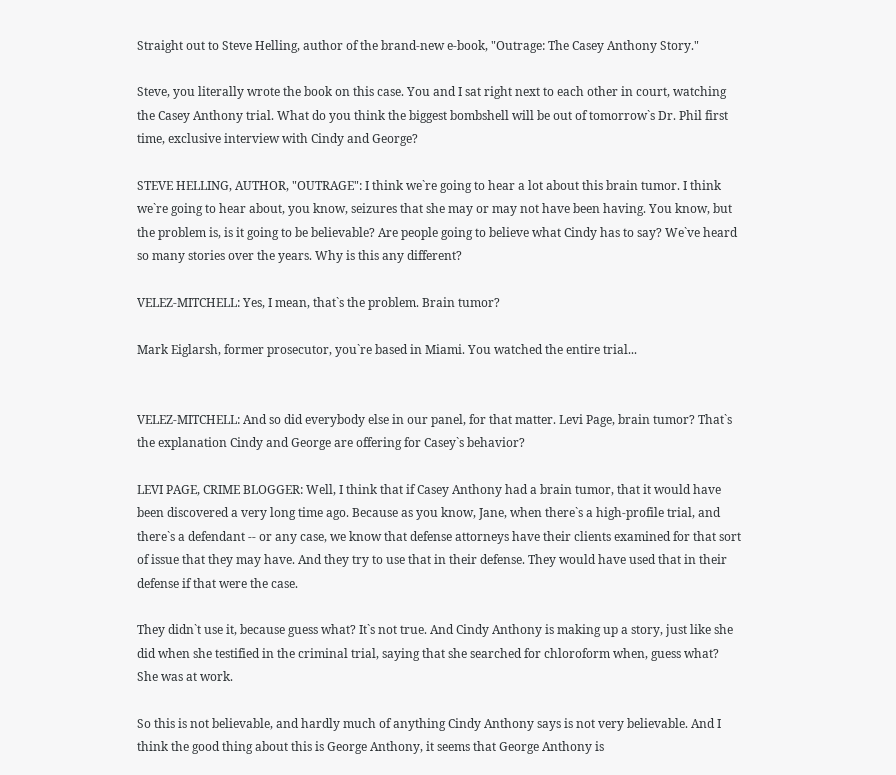Straight out to Steve Helling, author of the brand-new e-book, "Outrage: The Casey Anthony Story."

Steve, you literally wrote the book on this case. You and I sat right next to each other in court, watching the Casey Anthony trial. What do you think the biggest bombshell will be out of tomorrow`s Dr. Phil first time, exclusive interview with Cindy and George?

STEVE HELLING, AUTHOR, "OUTRAGE": I think we`re going to hear a lot about this brain tumor. I think we`re going to hear about, you know, seizures that she may or may not have been having. You know, but the problem is, is it going to be believable? Are people going to believe what Cindy has to say? We`ve heard so many stories over the years. Why is this any different?

VELEZ-MITCHELL: Yes, I mean, that`s the problem. Brain tumor?

Mark Eiglarsh, former prosecutor, you`re based in Miami. You watched the entire trial...


VELEZ-MITCHELL: And so did everybody else in our panel, for that matter. Levi Page, brain tumor? That`s the explanation Cindy and George are offering for Casey`s behavior?

LEVI PAGE, CRIME BLOGGER: Well, I think that if Casey Anthony had a brain tumor, that it would have been discovered a very long time ago. Because as you know, Jane, when there`s a high-profile trial, and there`s a defendant -- or any case, we know that defense attorneys have their clients examined for that sort of issue that they may have. And they try to use that in their defense. They would have used that in their defense if that were the case.

They didn`t use it, because guess what? It`s not true. And Cindy Anthony is making up a story, just like she did when she testified in the criminal trial, saying that she searched for chloroform when, guess what? She was at work.

So this is not believable, and hardly much of anything Cindy Anthony says is not very believable. And I think the good thing about this is George Anthony, it seems that George Anthony is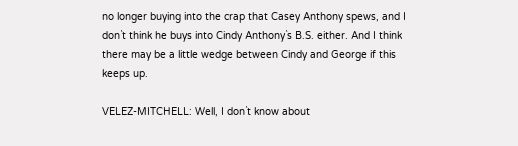no longer buying into the crap that Casey Anthony spews, and I don`t think he buys into Cindy Anthony`s B.S. either. And I think there may be a little wedge between Cindy and George if this keeps up.

VELEZ-MITCHELL: Well, I don`t know about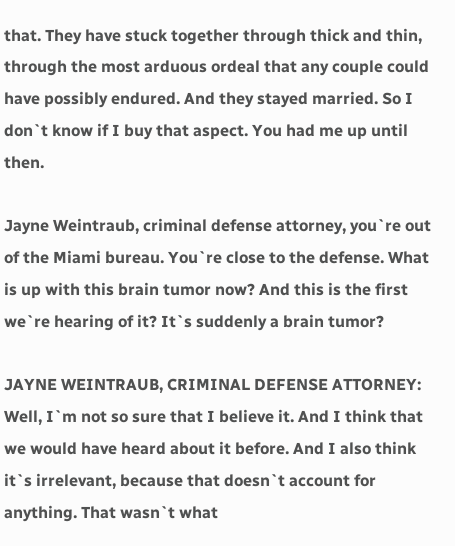that. They have stuck together through thick and thin, through the most arduous ordeal that any couple could have possibly endured. And they stayed married. So I don`t know if I buy that aspect. You had me up until then.

Jayne Weintraub, criminal defense attorney, you`re out of the Miami bureau. You`re close to the defense. What is up with this brain tumor now? And this is the first we`re hearing of it? It`s suddenly a brain tumor?

JAYNE WEINTRAUB, CRIMINAL DEFENSE ATTORNEY: Well, I`m not so sure that I believe it. And I think that we would have heard about it before. And I also think it`s irrelevant, because that doesn`t account for anything. That wasn`t what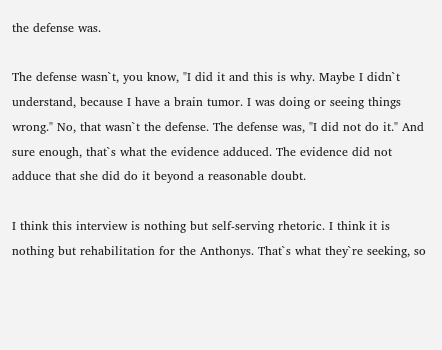the defense was.

The defense wasn`t, you know, "I did it and this is why. Maybe I didn`t understand, because I have a brain tumor. I was doing or seeing things wrong." No, that wasn`t the defense. The defense was, "I did not do it." And sure enough, that`s what the evidence adduced. The evidence did not adduce that she did do it beyond a reasonable doubt.

I think this interview is nothing but self-serving rhetoric. I think it is nothing but rehabilitation for the Anthonys. That`s what they`re seeking, so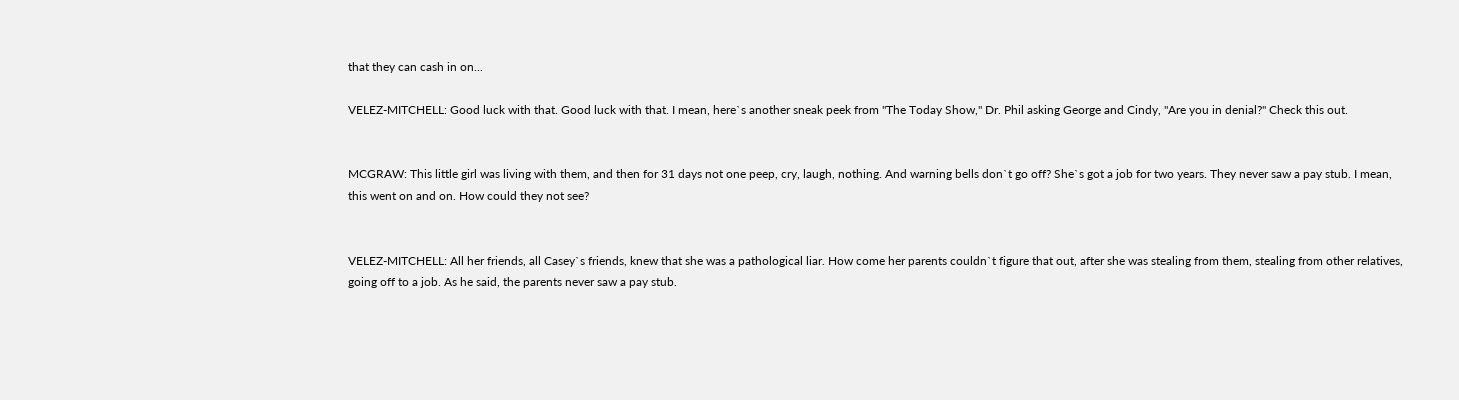that they can cash in on...

VELEZ-MITCHELL: Good luck with that. Good luck with that. I mean, here`s another sneak peek from "The Today Show," Dr. Phil asking George and Cindy, "Are you in denial?" Check this out.


MCGRAW: This little girl was living with them, and then for 31 days not one peep, cry, laugh, nothing. And warning bells don`t go off? She`s got a job for two years. They never saw a pay stub. I mean, this went on and on. How could they not see?


VELEZ-MITCHELL: All her friends, all Casey`s friends, knew that she was a pathological liar. How come her parents couldn`t figure that out, after she was stealing from them, stealing from other relatives, going off to a job. As he said, the parents never saw a pay stub.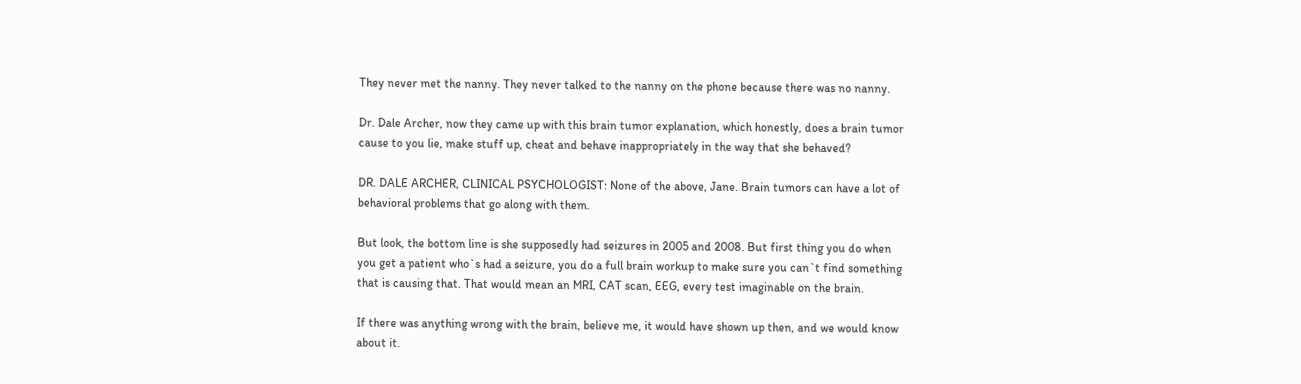They never met the nanny. They never talked to the nanny on the phone because there was no nanny.

Dr. Dale Archer, now they came up with this brain tumor explanation, which honestly, does a brain tumor cause to you lie, make stuff up, cheat and behave inappropriately in the way that she behaved?

DR. DALE ARCHER, CLINICAL PSYCHOLOGIST: None of the above, Jane. Brain tumors can have a lot of behavioral problems that go along with them.

But look, the bottom line is she supposedly had seizures in 2005 and 2008. But first thing you do when you get a patient who`s had a seizure, you do a full brain workup to make sure you can`t find something that is causing that. That would mean an MRI, CAT scan, EEG, every test imaginable on the brain.

If there was anything wrong with the brain, believe me, it would have shown up then, and we would know about it.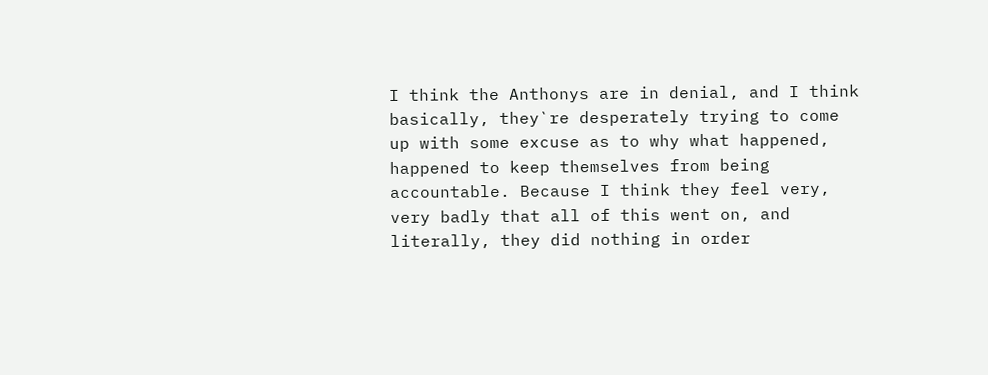I think the Anthonys are in denial, and I think basically, they`re desperately trying to come up with some excuse as to why what happened, happened to keep themselves from being accountable. Because I think they feel very, very badly that all of this went on, and literally, they did nothing in order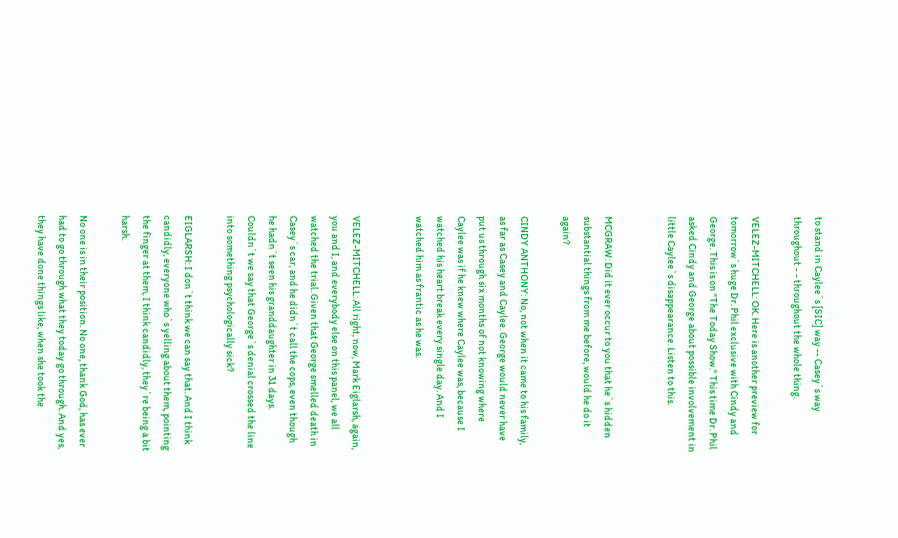to stand in Caylee`s [SIC] way -- Casey`s way throughout - - throughout the whole thing.

VELEZ-MITCHELL: OK. Here is another preview for tomorrow`s huge Dr. Phil exclusive with Cindy and George. This is on "The Today Show." This time Dr. Phil asked Cindy and George about possible involvement in little Caylee`s disappearance. Listen to this.


MCGRAW: Did it ever occur to you that he`s hidden substantial things from me before, would he do it again?

CINDY ANTHONY: No, not when it came to his family, as far as Casey and Caylee. George would never have put us through six months of not knowing where Caylee was if he knew where Caylee was, because I watched his heart break every single day. And I watched him as frantic as he was.


VELEZ-MITCHELL: All right, now, Mark Eiglarsh, again, you and I, and everybody else on this panel, we all watched the trial. Given that George smelled death in Casey`s car, and he didn`t call the cops, even though he hadn`t seen his granddaughter in 31 days. Couldn`t we say that George`s denial crossed the line into something psychologically sick?

EIGLARSH: I don`t think we can say that. And I think candidly, everyone who`s yelling about them, pointing the finger at them, I think candidly, they`re being a bit harsh.

No one is in their position. No one, thank God, has ever had to go through what they today go through. And yes, they have done things like, when she took the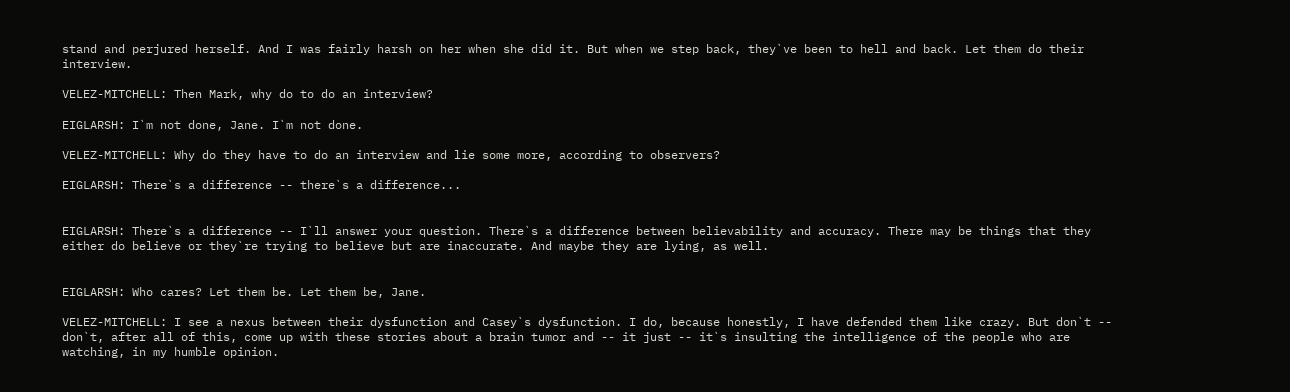stand and perjured herself. And I was fairly harsh on her when she did it. But when we step back, they`ve been to hell and back. Let them do their interview.

VELEZ-MITCHELL: Then Mark, why do to do an interview?

EIGLARSH: I`m not done, Jane. I`m not done.

VELEZ-MITCHELL: Why do they have to do an interview and lie some more, according to observers?

EIGLARSH: There`s a difference -- there`s a difference...


EIGLARSH: There`s a difference -- I`ll answer your question. There`s a difference between believability and accuracy. There may be things that they either do believe or they`re trying to believe but are inaccurate. And maybe they are lying, as well.


EIGLARSH: Who cares? Let them be. Let them be, Jane.

VELEZ-MITCHELL: I see a nexus between their dysfunction and Casey`s dysfunction. I do, because honestly, I have defended them like crazy. But don`t -- don`t, after all of this, come up with these stories about a brain tumor and -- it just -- it`s insulting the intelligence of the people who are watching, in my humble opinion.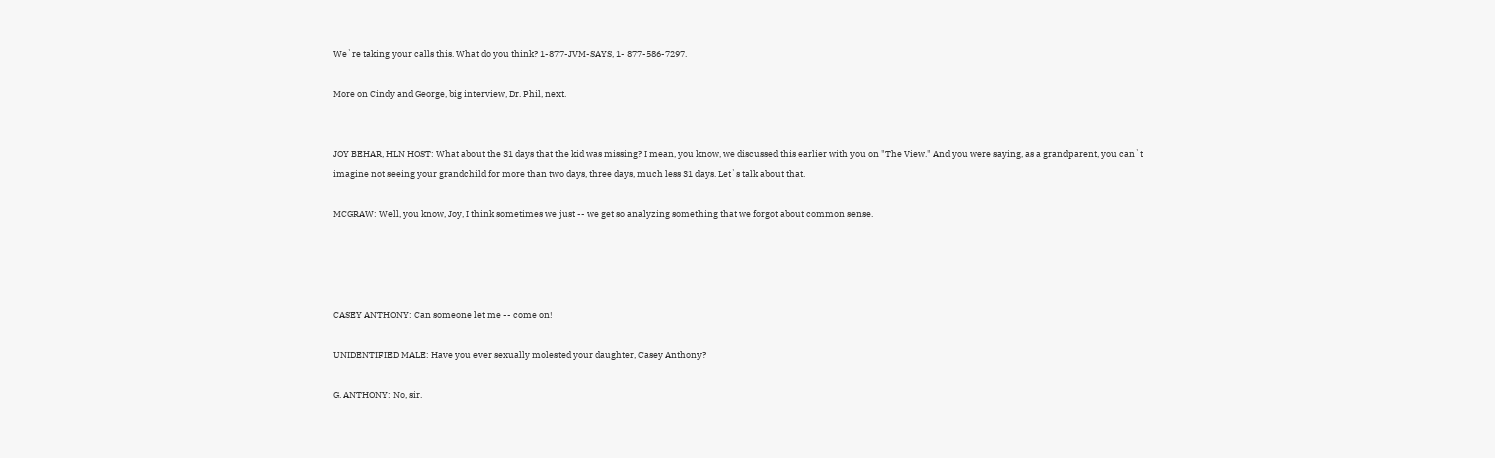We`re taking your calls this. What do you think? 1-877-JVM-SAYS, 1- 877-586-7297.

More on Cindy and George, big interview, Dr. Phil, next.


JOY BEHAR, HLN HOST: What about the 31 days that the kid was missing? I mean, you know, we discussed this earlier with you on "The View." And you were saying, as a grandparent, you can`t imagine not seeing your grandchild for more than two days, three days, much less 31 days. Let`s talk about that.

MCGRAW: Well, you know, Joy, I think sometimes we just -- we get so analyzing something that we forgot about common sense.




CASEY ANTHONY: Can someone let me -- come on!

UNIDENTIFIED MALE: Have you ever sexually molested your daughter, Casey Anthony?

G. ANTHONY: No, sir.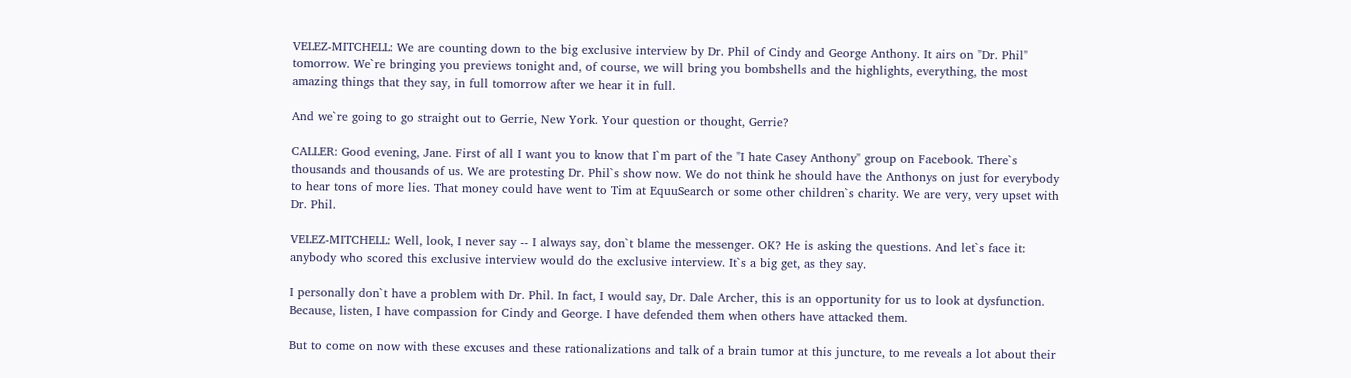VELEZ-MITCHELL: We are counting down to the big exclusive interview by Dr. Phil of Cindy and George Anthony. It airs on "Dr. Phil" tomorrow. We`re bringing you previews tonight and, of course, we will bring you bombshells and the highlights, everything, the most amazing things that they say, in full tomorrow after we hear it in full.

And we`re going to go straight out to Gerrie, New York. Your question or thought, Gerrie?

CALLER: Good evening, Jane. First of all I want you to know that I`m part of the "I hate Casey Anthony" group on Facebook. There`s thousands and thousands of us. We are protesting Dr. Phil`s show now. We do not think he should have the Anthonys on just for everybody to hear tons of more lies. That money could have went to Tim at EquuSearch or some other children`s charity. We are very, very upset with Dr. Phil.

VELEZ-MITCHELL: Well, look, I never say -- I always say, don`t blame the messenger. OK? He is asking the questions. And let`s face it: anybody who scored this exclusive interview would do the exclusive interview. It`s a big get, as they say.

I personally don`t have a problem with Dr. Phil. In fact, I would say, Dr. Dale Archer, this is an opportunity for us to look at dysfunction. Because, listen, I have compassion for Cindy and George. I have defended them when others have attacked them.

But to come on now with these excuses and these rationalizations and talk of a brain tumor at this juncture, to me reveals a lot about their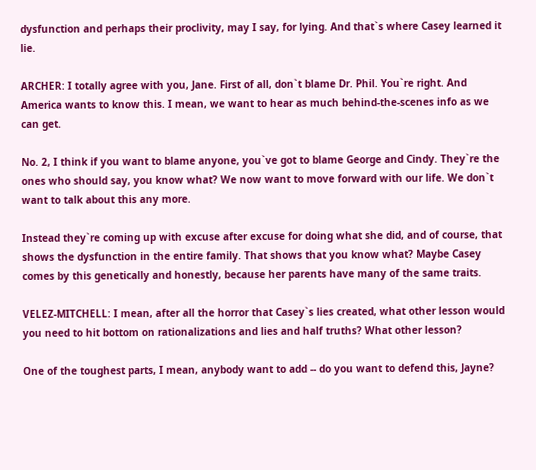dysfunction and perhaps their proclivity, may I say, for lying. And that`s where Casey learned it lie.

ARCHER: I totally agree with you, Jane. First of all, don`t blame Dr. Phil. You`re right. And America wants to know this. I mean, we want to hear as much behind-the-scenes info as we can get.

No. 2, I think if you want to blame anyone, you`ve got to blame George and Cindy. They`re the ones who should say, you know what? We now want to move forward with our life. We don`t want to talk about this any more.

Instead they`re coming up with excuse after excuse for doing what she did, and of course, that shows the dysfunction in the entire family. That shows that you know what? Maybe Casey comes by this genetically and honestly, because her parents have many of the same traits.

VELEZ-MITCHELL: I mean, after all the horror that Casey`s lies created, what other lesson would you need to hit bottom on rationalizations and lies and half truths? What other lesson?

One of the toughest parts, I mean, anybody want to add -- do you want to defend this, Jayne?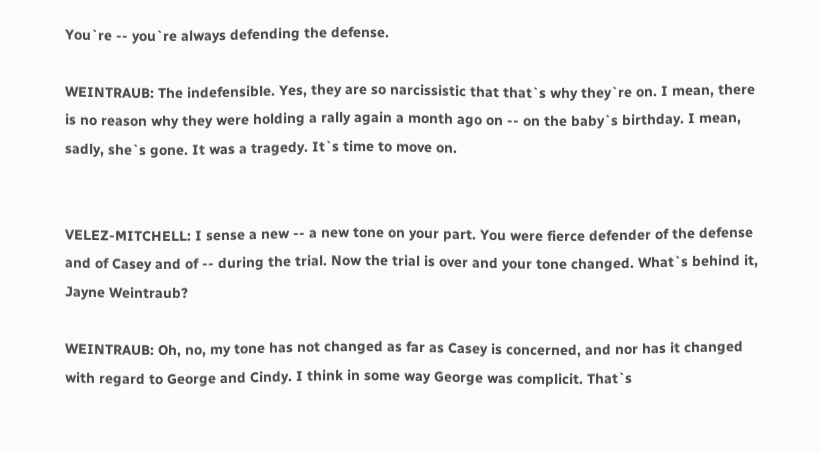You`re -- you`re always defending the defense.

WEINTRAUB: The indefensible. Yes, they are so narcissistic that that`s why they`re on. I mean, there is no reason why they were holding a rally again a month ago on -- on the baby`s birthday. I mean, sadly, she`s gone. It was a tragedy. It`s time to move on.


VELEZ-MITCHELL: I sense a new -- a new tone on your part. You were fierce defender of the defense and of Casey and of -- during the trial. Now the trial is over and your tone changed. What`s behind it, Jayne Weintraub?

WEINTRAUB: Oh, no, my tone has not changed as far as Casey is concerned, and nor has it changed with regard to George and Cindy. I think in some way George was complicit. That`s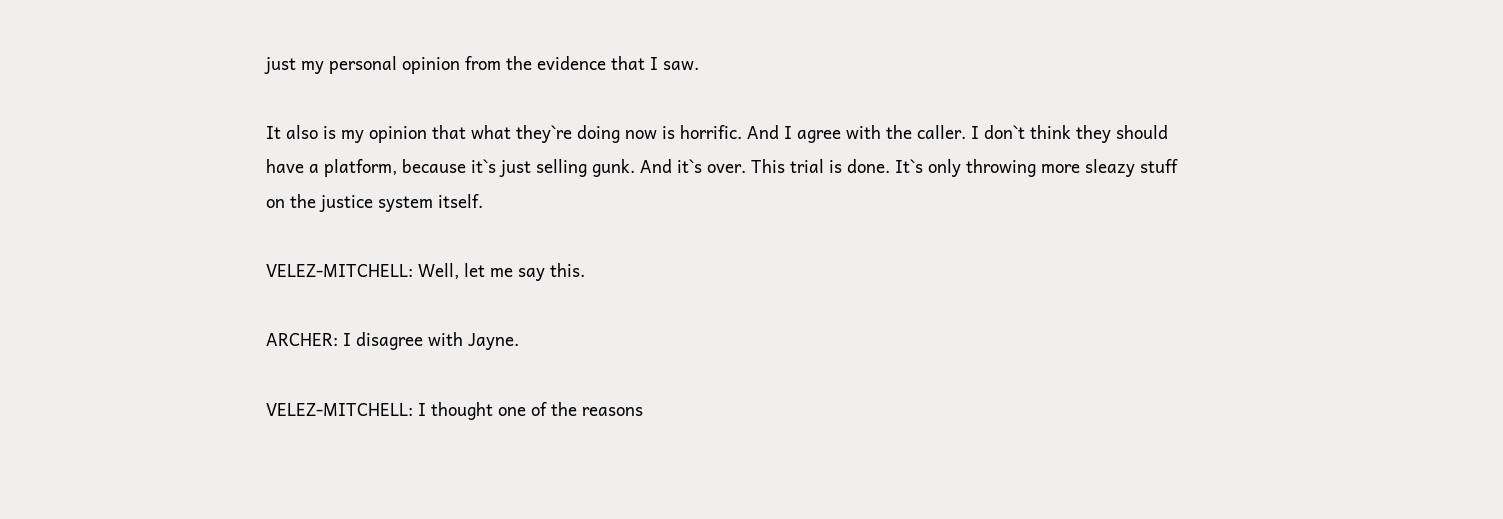just my personal opinion from the evidence that I saw.

It also is my opinion that what they`re doing now is horrific. And I agree with the caller. I don`t think they should have a platform, because it`s just selling gunk. And it`s over. This trial is done. It`s only throwing more sleazy stuff on the justice system itself.

VELEZ-MITCHELL: Well, let me say this.

ARCHER: I disagree with Jayne.

VELEZ-MITCHELL: I thought one of the reasons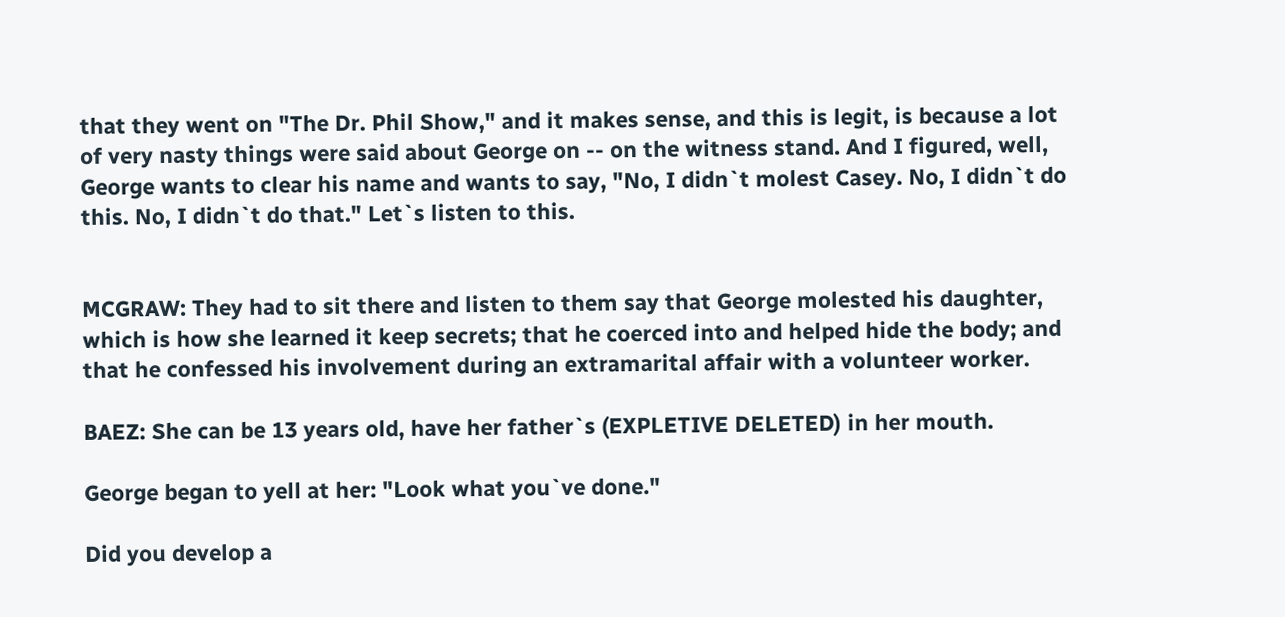that they went on "The Dr. Phil Show," and it makes sense, and this is legit, is because a lot of very nasty things were said about George on -- on the witness stand. And I figured, well, George wants to clear his name and wants to say, "No, I didn`t molest Casey. No, I didn`t do this. No, I didn`t do that." Let`s listen to this.


MCGRAW: They had to sit there and listen to them say that George molested his daughter, which is how she learned it keep secrets; that he coerced into and helped hide the body; and that he confessed his involvement during an extramarital affair with a volunteer worker.

BAEZ: She can be 13 years old, have her father`s (EXPLETIVE DELETED) in her mouth.

George began to yell at her: "Look what you`ve done."

Did you develop a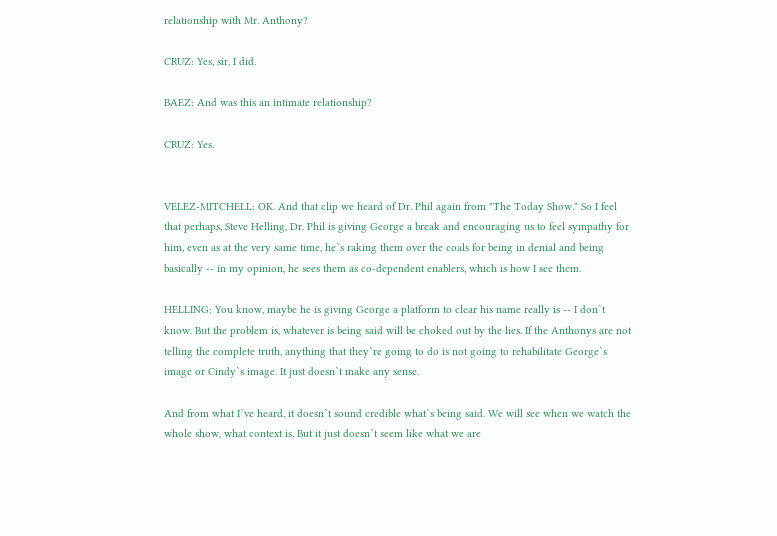relationship with Mr. Anthony?

CRUZ: Yes, sir, I did.

BAEZ: And was this an intimate relationship?

CRUZ: Yes.


VELEZ-MITCHELL: OK. And that clip we heard of Dr. Phil again from "The Today Show." So I feel that perhaps, Steve Helling, Dr. Phil is giving George a break and encouraging us to feel sympathy for him, even as at the very same time, he`s raking them over the coals for being in denial and being basically -- in my opinion, he sees them as co-dependent enablers, which is how I see them.

HELLING: You know, maybe he is giving George a platform to clear his name really is -- I don`t know. But the problem is, whatever is being said will be choked out by the lies. If the Anthonys are not telling the complete truth, anything that they`re going to do is not going to rehabilitate George`s image or Cindy`s image. It just doesn`t make any sense.

And from what I`ve heard, it doesn`t sound credible what`s being said. We will see when we watch the whole show, what context is. But it just doesn`t seem like what we are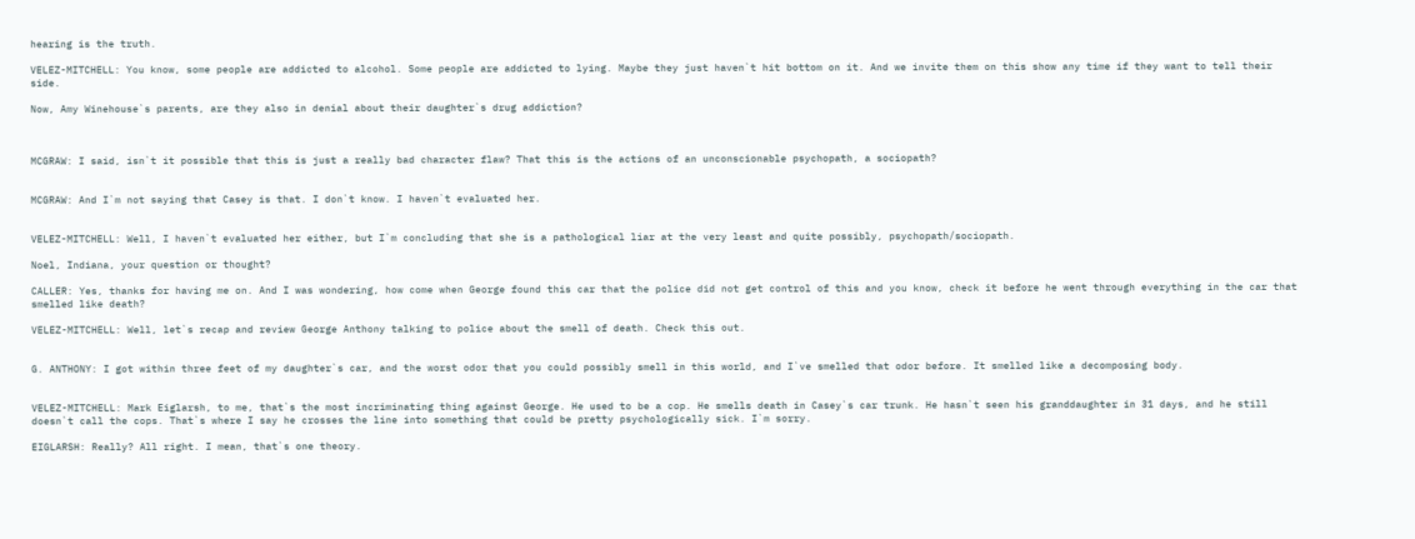hearing is the truth.

VELEZ-MITCHELL: You know, some people are addicted to alcohol. Some people are addicted to lying. Maybe they just haven`t hit bottom on it. And we invite them on this show any time if they want to tell their side.

Now, Amy Winehouse`s parents, are they also in denial about their daughter`s drug addiction?



MCGRAW: I said, isn`t it possible that this is just a really bad character flaw? That this is the actions of an unconscionable psychopath, a sociopath?


MCGRAW: And I`m not saying that Casey is that. I don`t know. I haven`t evaluated her.


VELEZ-MITCHELL: Well, I haven`t evaluated her either, but I`m concluding that she is a pathological liar at the very least and quite possibly, psychopath/sociopath.

Noel, Indiana, your question or thought?

CALLER: Yes, thanks for having me on. And I was wondering, how come when George found this car that the police did not get control of this and you know, check it before he went through everything in the car that smelled like death?

VELEZ-MITCHELL: Well, let`s recap and review George Anthony talking to police about the smell of death. Check this out.


G. ANTHONY: I got within three feet of my daughter`s car, and the worst odor that you could possibly smell in this world, and I`ve smelled that odor before. It smelled like a decomposing body.


VELEZ-MITCHELL: Mark Eiglarsh, to me, that`s the most incriminating thing against George. He used to be a cop. He smells death in Casey`s car trunk. He hasn`t seen his granddaughter in 31 days, and he still doesn`t call the cops. That`s where I say he crosses the line into something that could be pretty psychologically sick. I`m sorry.

EIGLARSH: Really? All right. I mean, that`s one theory.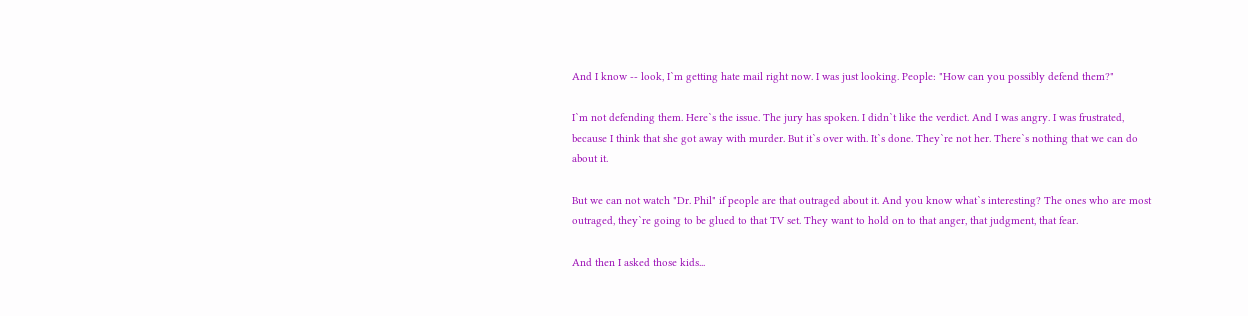And I know -- look, I`m getting hate mail right now. I was just looking. People: "How can you possibly defend them?"

I`m not defending them. Here`s the issue. The jury has spoken. I didn`t like the verdict. And I was angry. I was frustrated, because I think that she got away with murder. But it`s over with. It`s done. They`re not her. There`s nothing that we can do about it.

But we can not watch "Dr. Phil" if people are that outraged about it. And you know what`s interesting? The ones who are most outraged, they`re going to be glued to that TV set. They want to hold on to that anger, that judgment, that fear.

And then I asked those kids...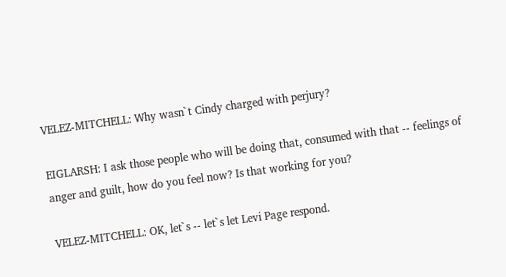VELEZ-MITCHELL: Why wasn`t Cindy charged with perjury?

EIGLARSH: I ask those people who will be doing that, consumed with that -- feelings of anger and guilt, how do you feel now? Is that working for you?

VELEZ-MITCHELL: OK, let`s -- let`s let Levi Page respond.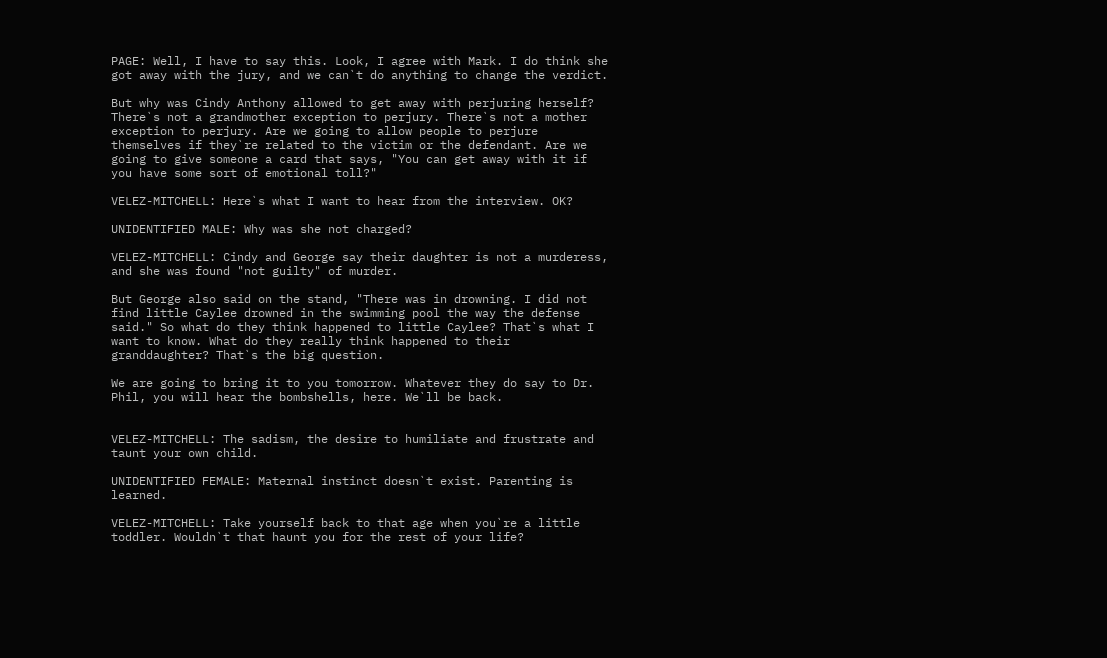PAGE: Well, I have to say this. Look, I agree with Mark. I do think she got away with the jury, and we can`t do anything to change the verdict.

But why was Cindy Anthony allowed to get away with perjuring herself? There`s not a grandmother exception to perjury. There`s not a mother exception to perjury. Are we going to allow people to perjure themselves if they`re related to the victim or the defendant. Are we going to give someone a card that says, "You can get away with it if you have some sort of emotional toll?"

VELEZ-MITCHELL: Here`s what I want to hear from the interview. OK?

UNIDENTIFIED MALE: Why was she not charged?

VELEZ-MITCHELL: Cindy and George say their daughter is not a murderess, and she was found "not guilty" of murder.

But George also said on the stand, "There was in drowning. I did not find little Caylee drowned in the swimming pool the way the defense said." So what do they think happened to little Caylee? That`s what I want to know. What do they really think happened to their granddaughter? That`s the big question.

We are going to bring it to you tomorrow. Whatever they do say to Dr. Phil, you will hear the bombshells, here. We`ll be back.


VELEZ-MITCHELL: The sadism, the desire to humiliate and frustrate and taunt your own child.

UNIDENTIFIED FEMALE: Maternal instinct doesn`t exist. Parenting is learned.

VELEZ-MITCHELL: Take yourself back to that age when you`re a little toddler. Wouldn`t that haunt you for the rest of your life?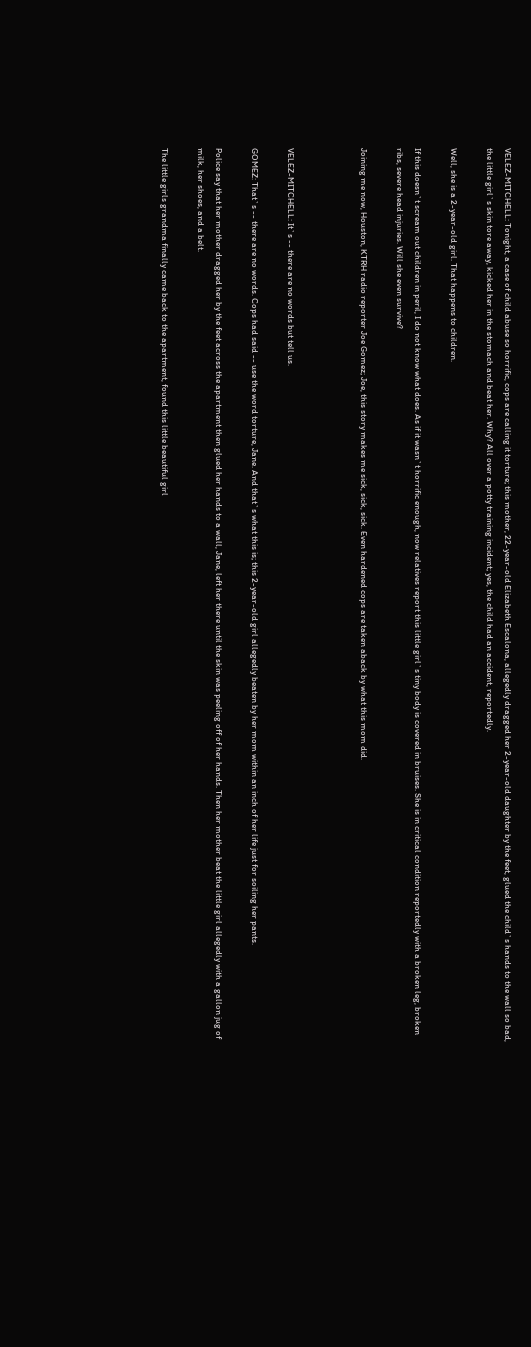VELEZ-MITCHELL: Tonight, a case of child abuse so horrific, cops are calling it torture; this mother, 22-year-old Elizabeth Escalona, allegedly dragged her 2-year-old daughter by the feet, glued the child`s hands to the wall so bad, the little girl`s skin tore away, kicked her in the stomach and beat her. Why? All over a potty training incident; yes, the child had an accident, reportedly.

Well, she is a 2-year-old girl. That happens to children.

If this doesn`t scream out children in peril, I do not know what does. As if it wasn`t horrific enough, now relatives report this little girl`s tiny body is covered in bruises. She is in critical condition reportedly with a broken leg, broken ribs, severe head injuries. Will she even survive?

Joining me now, Houston, KTRH radio reporter Joe Gomez; Joe, this story makes me sick, sick, sick. Even hardened cops are taken aback by what this mom did.



VELEZ-MITCHELL: It`s -- there are no words but tell us.

GOMEZ: That`s -- there are no words. Cops had said -- use the word torture, Jane. And that`s what this is; this 2-year-old girl allegedly beaten by her mom within an inch of her life just for soiling her pants.

Police say that her mother dragged her by the feet across the apartment then glued her hands to a wall, Jane, left her there until the skin was peeling off of her hands. Then her mother beat the little girl allegedly with a gallon jug of milk, her shoes, and a belt.

The little girls grandma finally came back to the apartment, found this little beautiful girl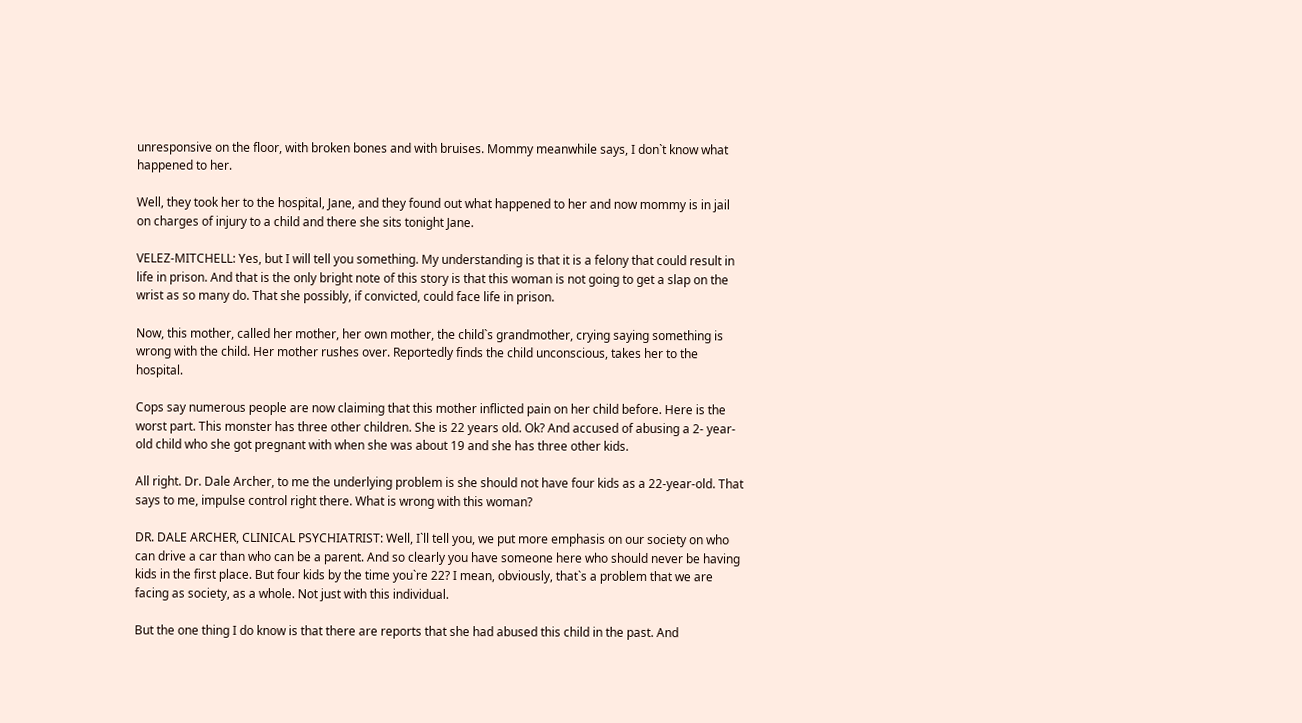unresponsive on the floor, with broken bones and with bruises. Mommy meanwhile says, I don`t know what happened to her.

Well, they took her to the hospital, Jane, and they found out what happened to her and now mommy is in jail on charges of injury to a child and there she sits tonight Jane.

VELEZ-MITCHELL: Yes, but I will tell you something. My understanding is that it is a felony that could result in life in prison. And that is the only bright note of this story is that this woman is not going to get a slap on the wrist as so many do. That she possibly, if convicted, could face life in prison.

Now, this mother, called her mother, her own mother, the child`s grandmother, crying saying something is wrong with the child. Her mother rushes over. Reportedly finds the child unconscious, takes her to the hospital.

Cops say numerous people are now claiming that this mother inflicted pain on her child before. Here is the worst part. This monster has three other children. She is 22 years old. Ok? And accused of abusing a 2- year-old child who she got pregnant with when she was about 19 and she has three other kids.

All right. Dr. Dale Archer, to me the underlying problem is she should not have four kids as a 22-year-old. That says to me, impulse control right there. What is wrong with this woman?

DR. DALE ARCHER, CLINICAL PSYCHIATRIST: Well, I`ll tell you, we put more emphasis on our society on who can drive a car than who can be a parent. And so clearly you have someone here who should never be having kids in the first place. But four kids by the time you`re 22? I mean, obviously, that`s a problem that we are facing as society, as a whole. Not just with this individual.

But the one thing I do know is that there are reports that she had abused this child in the past. And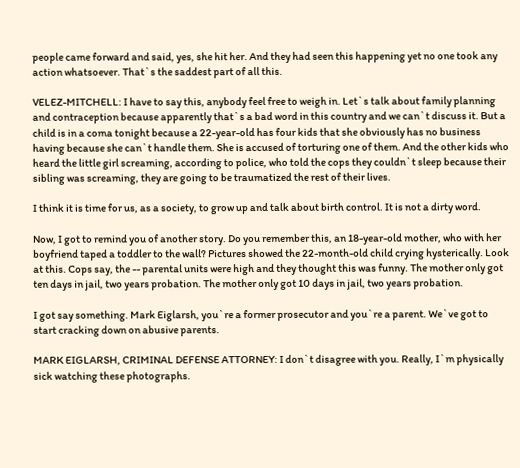people came forward and said, yes, she hit her. And they had seen this happening yet no one took any action whatsoever. That`s the saddest part of all this.

VELEZ-MITCHELL: I have to say this, anybody feel free to weigh in. Let`s talk about family planning and contraception because apparently that`s a bad word in this country and we can`t discuss it. But a child is in a coma tonight because a 22-year-old has four kids that she obviously has no business having because she can`t handle them. She is accused of torturing one of them. And the other kids who heard the little girl screaming, according to police, who told the cops they couldn`t sleep because their sibling was screaming, they are going to be traumatized the rest of their lives.

I think it is time for us, as a society, to grow up and talk about birth control. It is not a dirty word.

Now, I got to remind you of another story. Do you remember this, an 18-year-old mother, who with her boyfriend taped a toddler to the wall? Pictures showed the 22-month-old child crying hysterically. Look at this. Cops say, the -- parental units were high and they thought this was funny. The mother only got ten days in jail, two years probation. The mother only got 10 days in jail, two years probation.

I got say something. Mark Eiglarsh, you`re a former prosecutor and you`re a parent. We`ve got to start cracking down on abusive parents.

MARK EIGLARSH, CRIMINAL DEFENSE ATTORNEY: I don`t disagree with you. Really, I`m physically sick watching these photographs.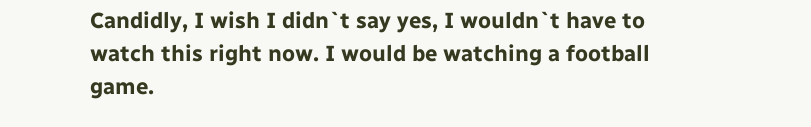Candidly, I wish I didn`t say yes, I wouldn`t have to watch this right now. I would be watching a football game.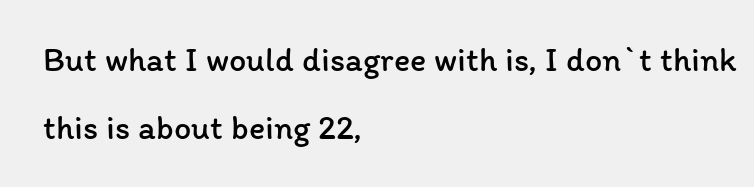But what I would disagree with is, I don`t think this is about being 22,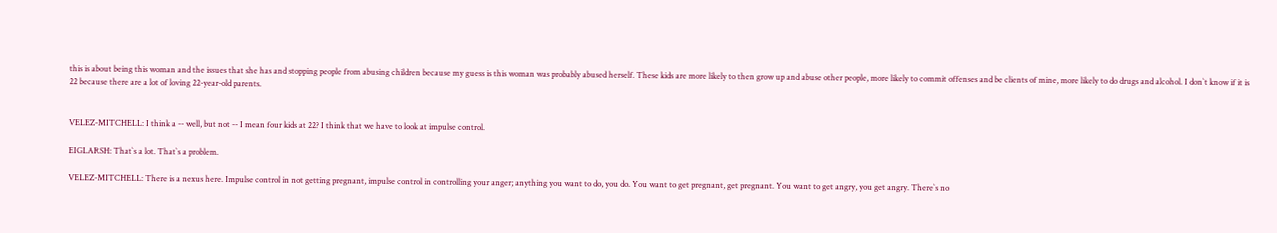this is about being this woman and the issues that she has and stopping people from abusing children because my guess is this woman was probably abused herself. These kids are more likely to then grow up and abuse other people, more likely to commit offenses and be clients of mine, more likely to do drugs and alcohol. I don`t know if it is 22 because there are a lot of loving 22-year-old parents.


VELEZ-MITCHELL: I think a -- well, but not -- I mean four kids at 22? I think that we have to look at impulse control.

EIGLARSH: That`s a lot. That`s a problem.

VELEZ-MITCHELL: There is a nexus here. Impulse control in not getting pregnant, impulse control in controlling your anger; anything you want to do, you do. You want to get pregnant, get pregnant. You want to get angry, you get angry. There`s no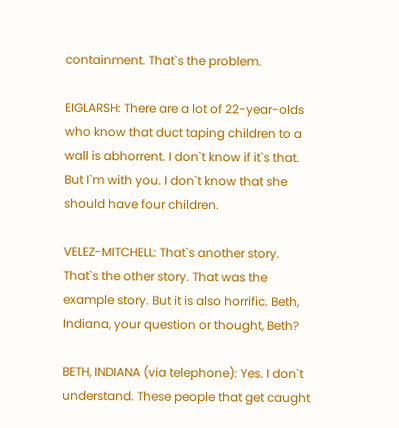containment. That`s the problem.

EIGLARSH: There are a lot of 22-year-olds who know that duct taping children to a wall is abhorrent. I don`t know if it`s that. But I`m with you. I don`t know that she should have four children.

VELEZ-MITCHELL: That`s another story. That`s the other story. That was the example story. But it is also horrific. Beth, Indiana, your question or thought, Beth?

BETH, INDIANA (via telephone): Yes. I don`t understand. These people that get caught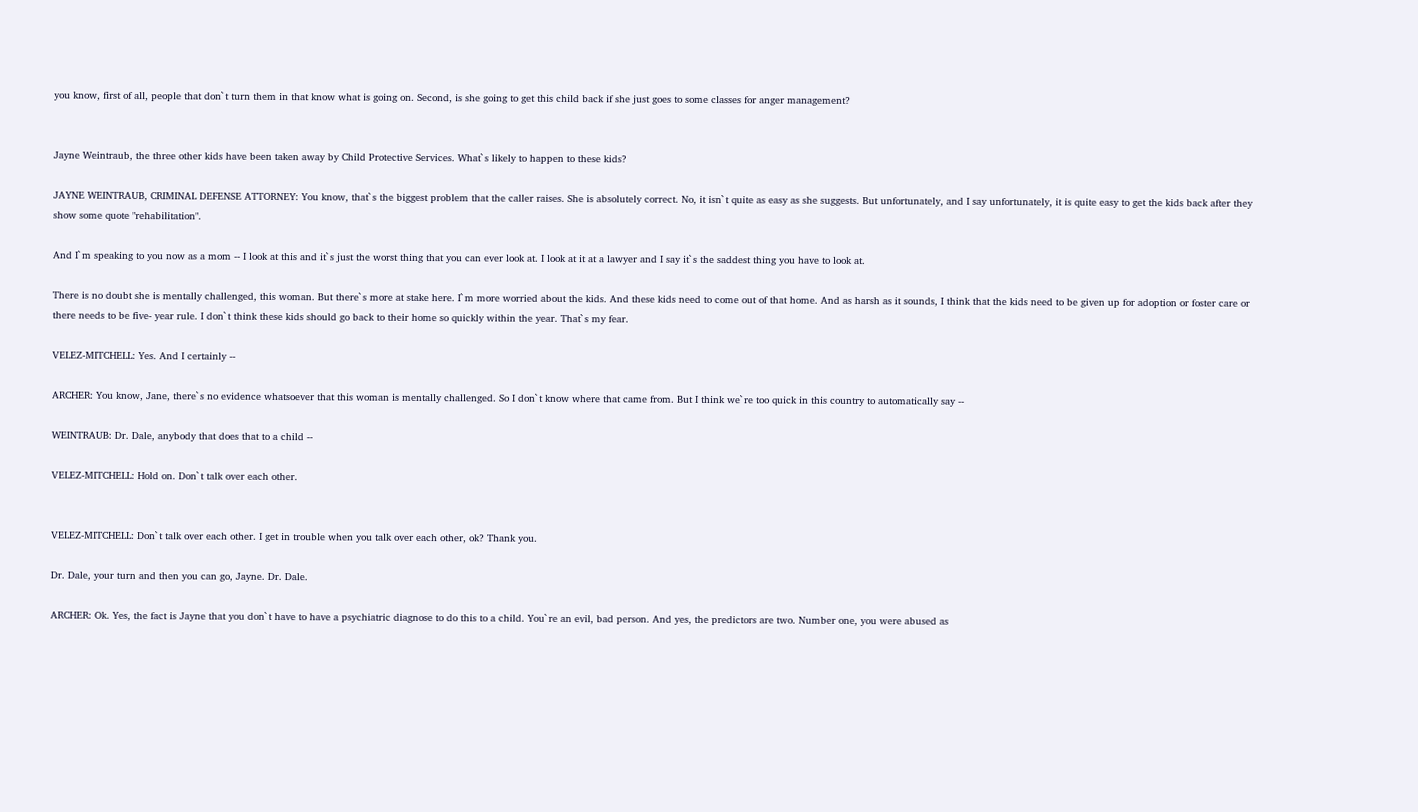you know, first of all, people that don`t turn them in that know what is going on. Second, is she going to get this child back if she just goes to some classes for anger management?


Jayne Weintraub, the three other kids have been taken away by Child Protective Services. What`s likely to happen to these kids?

JAYNE WEINTRAUB, CRIMINAL DEFENSE ATTORNEY: You know, that`s the biggest problem that the caller raises. She is absolutely correct. No, it isn`t quite as easy as she suggests. But unfortunately, and I say unfortunately, it is quite easy to get the kids back after they show some quote "rehabilitation".

And I`m speaking to you now as a mom -- I look at this and it`s just the worst thing that you can ever look at. I look at it at a lawyer and I say it`s the saddest thing you have to look at.

There is no doubt she is mentally challenged, this woman. But there`s more at stake here. I`m more worried about the kids. And these kids need to come out of that home. And as harsh as it sounds, I think that the kids need to be given up for adoption or foster care or there needs to be five- year rule. I don`t think these kids should go back to their home so quickly within the year. That`s my fear.

VELEZ-MITCHELL: Yes. And I certainly --

ARCHER: You know, Jane, there`s no evidence whatsoever that this woman is mentally challenged. So I don`t know where that came from. But I think we`re too quick in this country to automatically say --

WEINTRAUB: Dr. Dale, anybody that does that to a child --

VELEZ-MITCHELL: Hold on. Don`t talk over each other.


VELEZ-MITCHELL: Don`t talk over each other. I get in trouble when you talk over each other, ok? Thank you.

Dr. Dale, your turn and then you can go, Jayne. Dr. Dale.

ARCHER: Ok. Yes, the fact is Jayne that you don`t have to have a psychiatric diagnose to do this to a child. You`re an evil, bad person. And yes, the predictors are two. Number one, you were abused as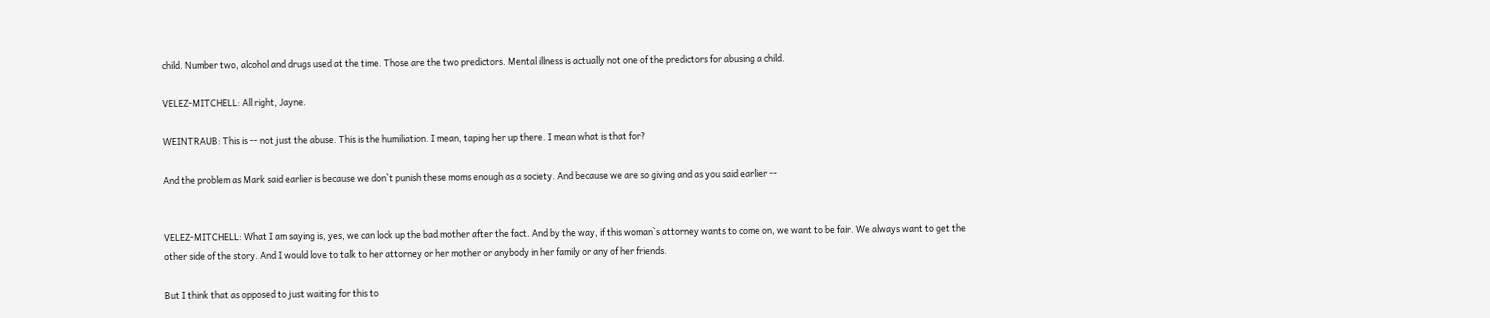child. Number two, alcohol and drugs used at the time. Those are the two predictors. Mental illness is actually not one of the predictors for abusing a child.

VELEZ-MITCHELL: All right, Jayne.

WEINTRAUB: This is -- not just the abuse. This is the humiliation. I mean, taping her up there. I mean what is that for?

And the problem as Mark said earlier is because we don`t punish these moms enough as a society. And because we are so giving and as you said earlier --


VELEZ-MITCHELL: What I am saying is, yes, we can lock up the bad mother after the fact. And by the way, if this woman`s attorney wants to come on, we want to be fair. We always want to get the other side of the story. And I would love to talk to her attorney or her mother or anybody in her family or any of her friends.

But I think that as opposed to just waiting for this to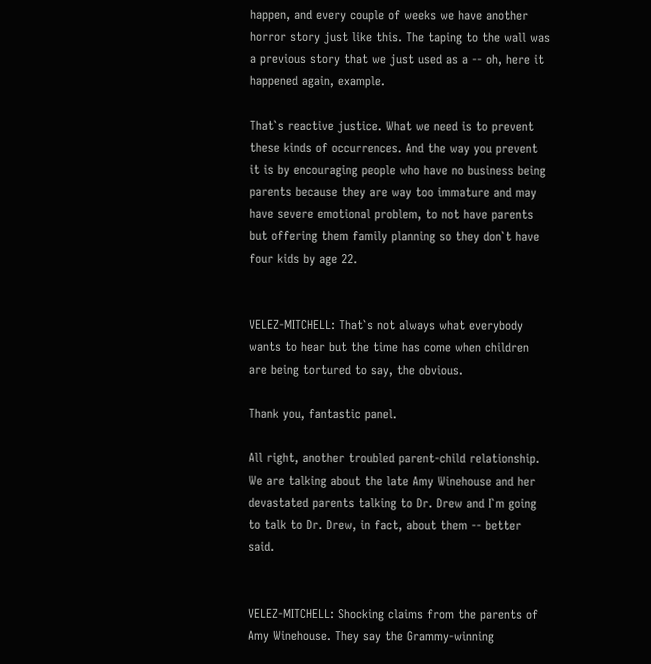happen, and every couple of weeks we have another horror story just like this. The taping to the wall was a previous story that we just used as a -- oh, here it happened again, example.

That`s reactive justice. What we need is to prevent these kinds of occurrences. And the way you prevent it is by encouraging people who have no business being parents because they are way too immature and may have severe emotional problem, to not have parents but offering them family planning so they don`t have four kids by age 22.


VELEZ-MITCHELL: That`s not always what everybody wants to hear but the time has come when children are being tortured to say, the obvious.

Thank you, fantastic panel.

All right, another troubled parent-child relationship. We are talking about the late Amy Winehouse and her devastated parents talking to Dr. Drew and I`m going to talk to Dr. Drew, in fact, about them -- better said.


VELEZ-MITCHELL: Shocking claims from the parents of Amy Winehouse. They say the Grammy-winning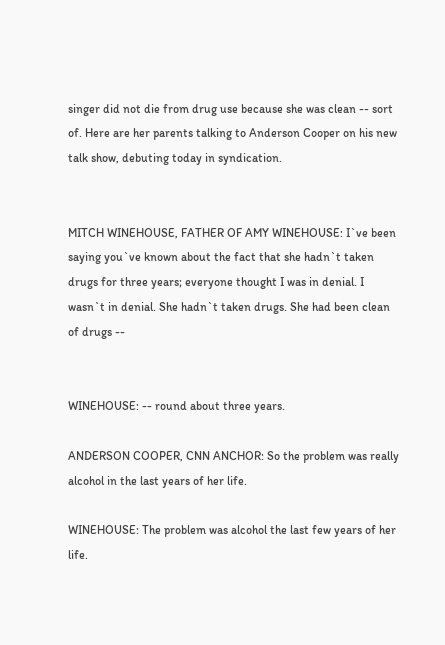singer did not die from drug use because she was clean -- sort of. Here are her parents talking to Anderson Cooper on his new talk show, debuting today in syndication.


MITCH WINEHOUSE, FATHER OF AMY WINEHOUSE: I`ve been saying you`ve known about the fact that she hadn`t taken drugs for three years; everyone thought I was in denial. I wasn`t in denial. She hadn`t taken drugs. She had been clean of drugs --


WINEHOUSE: -- round about three years.

ANDERSON COOPER, CNN ANCHOR: So the problem was really alcohol in the last years of her life.

WINEHOUSE: The problem was alcohol the last few years of her life.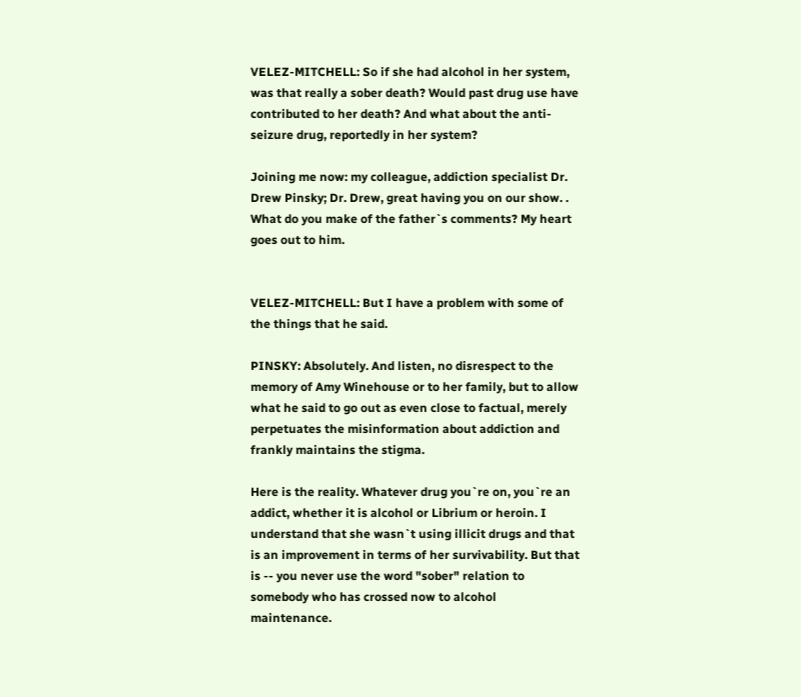VELEZ-MITCHELL: So if she had alcohol in her system, was that really a sober death? Would past drug use have contributed to her death? And what about the anti-seizure drug, reportedly in her system?

Joining me now: my colleague, addiction specialist Dr. Drew Pinsky; Dr. Drew, great having you on our show. . What do you make of the father`s comments? My heart goes out to him.


VELEZ-MITCHELL: But I have a problem with some of the things that he said.

PINSKY: Absolutely. And listen, no disrespect to the memory of Amy Winehouse or to her family, but to allow what he said to go out as even close to factual, merely perpetuates the misinformation about addiction and frankly maintains the stigma.

Here is the reality. Whatever drug you`re on, you`re an addict, whether it is alcohol or Librium or heroin. I understand that she wasn`t using illicit drugs and that is an improvement in terms of her survivability. But that is -- you never use the word "sober" relation to somebody who has crossed now to alcohol maintenance.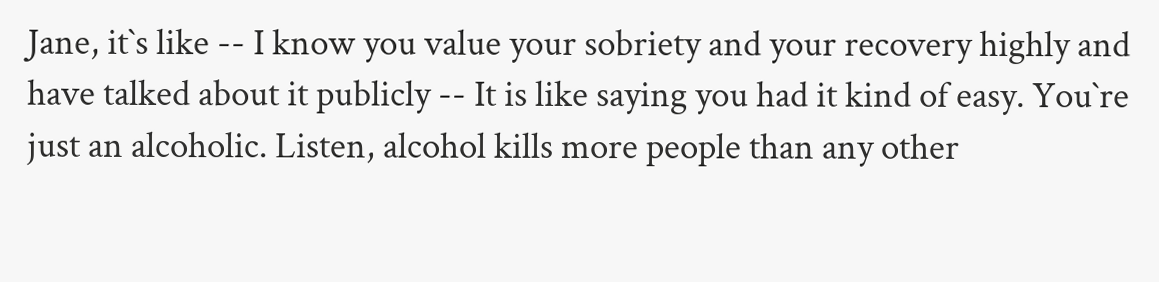Jane, it`s like -- I know you value your sobriety and your recovery highly and have talked about it publicly -- It is like saying you had it kind of easy. You`re just an alcoholic. Listen, alcohol kills more people than any other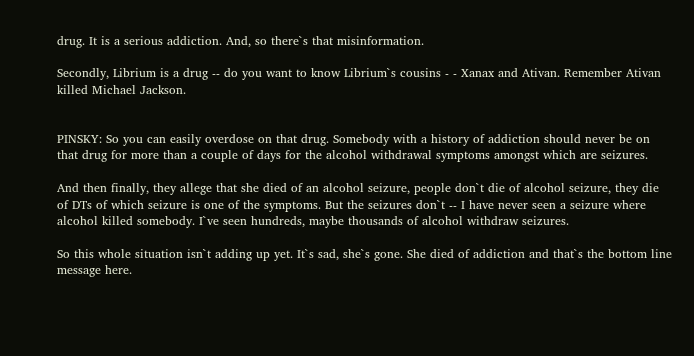drug. It is a serious addiction. And, so there`s that misinformation.

Secondly, Librium is a drug -- do you want to know Librium`s cousins - - Xanax and Ativan. Remember Ativan killed Michael Jackson.


PINSKY: So you can easily overdose on that drug. Somebody with a history of addiction should never be on that drug for more than a couple of days for the alcohol withdrawal symptoms amongst which are seizures.

And then finally, they allege that she died of an alcohol seizure, people don`t die of alcohol seizure, they die of DTs of which seizure is one of the symptoms. But the seizures don`t -- I have never seen a seizure where alcohol killed somebody. I`ve seen hundreds, maybe thousands of alcohol withdraw seizures.

So this whole situation isn`t adding up yet. It`s sad, she`s gone. She died of addiction and that`s the bottom line message here.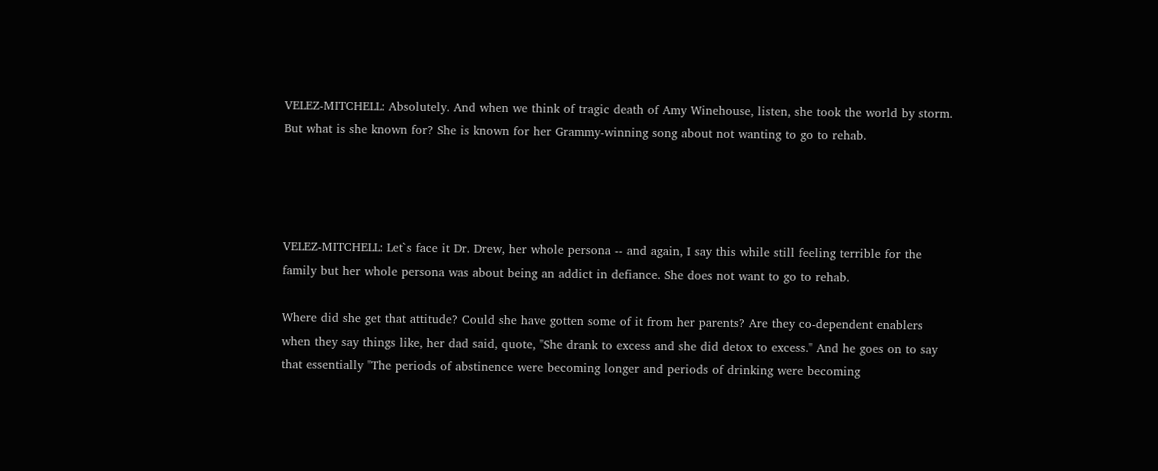VELEZ-MITCHELL: Absolutely. And when we think of tragic death of Amy Winehouse, listen, she took the world by storm. But what is she known for? She is known for her Grammy-winning song about not wanting to go to rehab.




VELEZ-MITCHELL: Let`s face it Dr. Drew, her whole persona -- and again, I say this while still feeling terrible for the family but her whole persona was about being an addict in defiance. She does not want to go to rehab.

Where did she get that attitude? Could she have gotten some of it from her parents? Are they co-dependent enablers when they say things like, her dad said, quote, "She drank to excess and she did detox to excess." And he goes on to say that essentially "The periods of abstinence were becoming longer and periods of drinking were becoming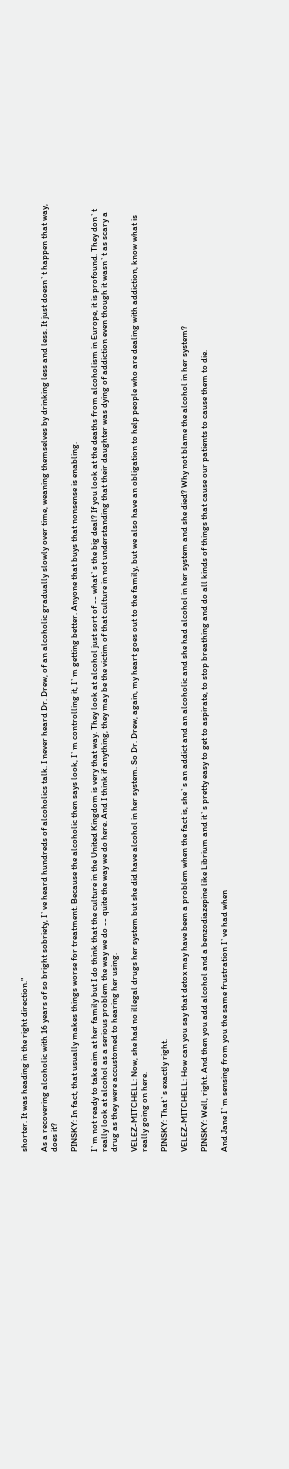shorter. It was heading in the right direction."

As a recovering alcoholic with 16 years of so bright sobriety, I`ve heard hundreds of alcoholics talk. I never heard Dr. Drew, of an alcoholic gradually slowly over time, weaning themselves by drinking less and less. It just doesn`t happen that way, does it?

PINSKY: In fact, that usually makes things worse for treatment. Because the alcoholic then says look, I`m controlling it, I`m getting better. Anyone that buys that nonsense is enabling.

I`m not ready to take aim at her family but I do think that the culture in the United Kingdom is very that way. They look at alcohol just sort of -- what`s the big deal? If you look at the deaths from alcoholism in Europe, it is profound. They don`t really look at alcohol as a serious problem the way we do -- quite the way we do here. And I think if anything, they may be the victim of that culture in not understanding that their daughter was dying of addiction even though it wasn`t as scary a drug as they were accustomed to hearing her using.

VELEZ-MITCHELL: Now, she had no illegal drugs her system but she did have alcohol in her system. So Dr. Drew, again, my heart goes out to the family, but we also have an obligation to help people who are dealing with addiction, know what is really going on here.

PINSKY: That`s exactly right.

VELEZ-MITCHELL: How can you say that detox may have been a problem when the fact is, she`s an addict and an alcoholic and she had alcohol in her system and she died? Why not blame the alcohol in her system?

PINSKY: Well, right. And then you add alcohol and a benzodiazepine like Librium and it`s pretty easy to get to aspirate, to stop breathing and do all kinds of things that cause our patients to cause them to die.

And Jane I`m sensing from you the same frustration I`ve had when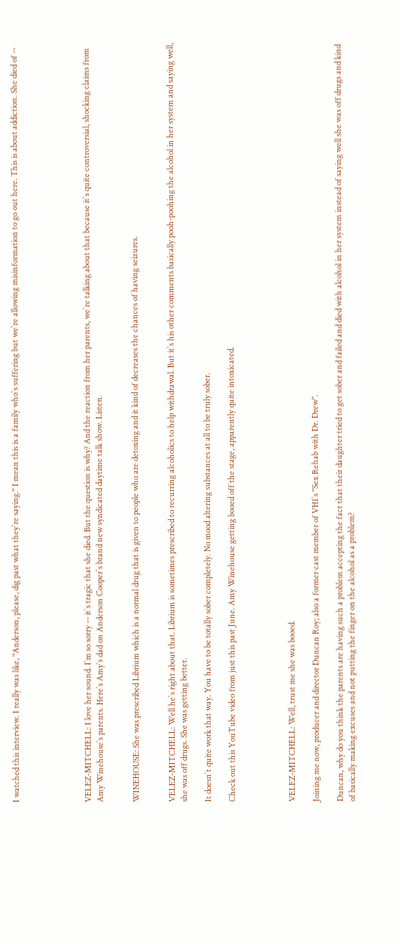I watched this interview. I really was like, "Anderson, please, dig past what they`re saying." I mean this is a family who`s suffering but we`re allowing misinformation to go out here. This is about addiction. She died of --





VELEZ-MITCHELL: I love her sound. I`m so sorry -- it`s tragic that she died. But the question is why? And the reaction from her parents, we`re talking about that because it`s quite controversial, shocking claims from Amy Winehouse`s parents. Here`s Amy`s dad on Anderson Cooper`s brand new syndicated daytime talk show. Listen.


WINEHOUSE: She was prescribed Librium which is a normal drug that is given to people who are detoxing and it kind of decreases the chances of having seizures.


VELEZ-MITCHELL: Well he`s right about that. Librium is sometimes prescribed to recurring alcoholics to help withdrawal. But it`s his other comments basically pooh-poohing the alcohol in her system and saying well, she was off drugs. She was getting better.

It doesn`t quite work that way. You have to be totally sober completely. No mood altering substances at all to be truly sober.

Check out this YouTube video from just this past June. Amy Winehouse getting booed off the stage, apparently quite intoxicated.




VELEZ-MITCHELL: Well, trust me she was booed.

Joining me now, producer and director Duncan Roy; also a former cast member of VH1`s "Sex Rehab with Dr. Drew".

Duncan, why do you think the parents are having such a problem accepting the fact that their daughter tried to get sober and failed and died with alcohol in her system instead of saying well she was off drugs and kind of basically making excuses and not putting the finger on the alcohol as a problem?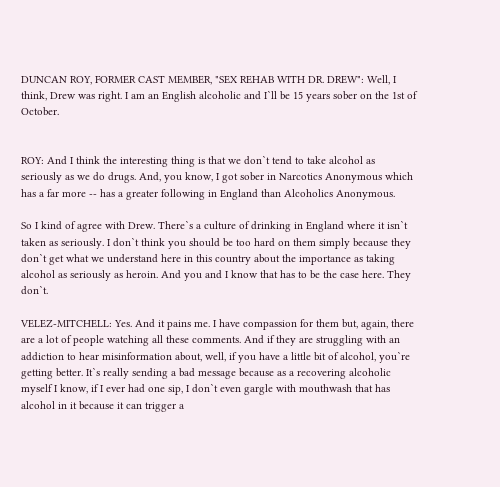DUNCAN ROY, FORMER CAST MEMBER, "SEX REHAB WITH DR. DREW": Well, I think, Drew was right. I am an English alcoholic and I`ll be 15 years sober on the 1st of October.


ROY: And I think the interesting thing is that we don`t tend to take alcohol as seriously as we do drugs. And, you know, I got sober in Narcotics Anonymous which has a far more -- has a greater following in England than Alcoholics Anonymous.

So I kind of agree with Drew. There`s a culture of drinking in England where it isn`t taken as seriously. I don`t think you should be too hard on them simply because they don`t get what we understand here in this country about the importance as taking alcohol as seriously as heroin. And you and I know that has to be the case here. They don`t.

VELEZ-MITCHELL: Yes. And it pains me. I have compassion for them but, again, there are a lot of people watching all these comments. And if they are struggling with an addiction to hear misinformation about, well, if you have a little bit of alcohol, you`re getting better. It`s really sending a bad message because as a recovering alcoholic myself I know, if I ever had one sip, I don`t even gargle with mouthwash that has alcohol in it because it can trigger a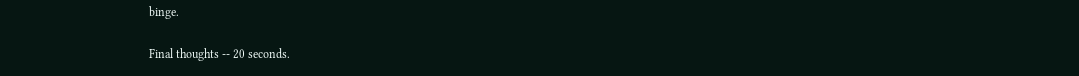binge.

Final thoughts -- 20 seconds.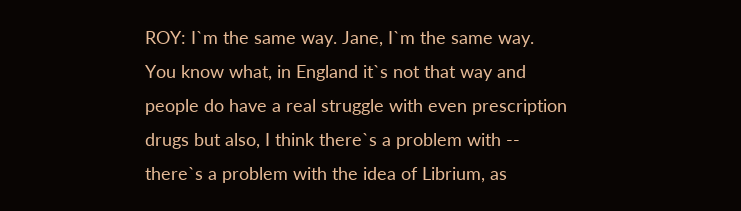ROY: I`m the same way. Jane, I`m the same way. You know what, in England it`s not that way and people do have a real struggle with even prescription drugs but also, I think there`s a problem with -- there`s a problem with the idea of Librium, as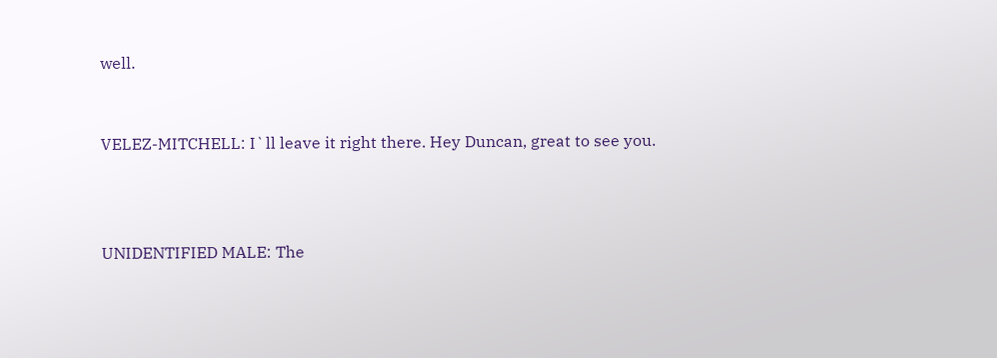well.


VELEZ-MITCHELL: I`ll leave it right there. Hey Duncan, great to see you.



UNIDENTIFIED MALE: The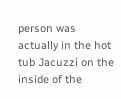person was actually in the hot tub Jacuzzi on the inside of the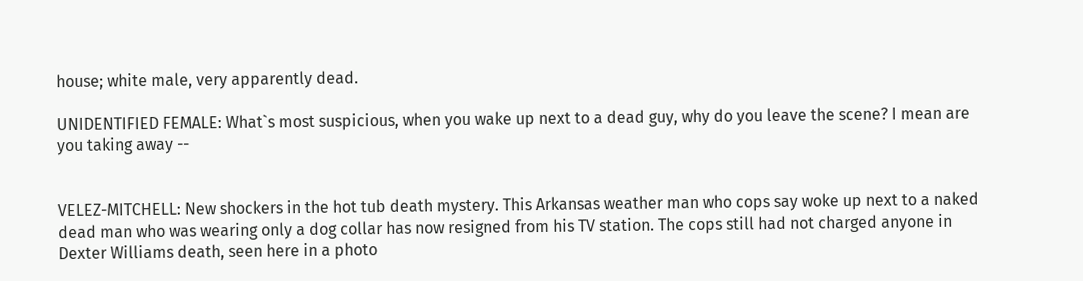house; white male, very apparently dead.

UNIDENTIFIED FEMALE: What`s most suspicious, when you wake up next to a dead guy, why do you leave the scene? I mean are you taking away --


VELEZ-MITCHELL: New shockers in the hot tub death mystery. This Arkansas weather man who cops say woke up next to a naked dead man who was wearing only a dog collar has now resigned from his TV station. The cops still had not charged anyone in Dexter Williams death, seen here in a photo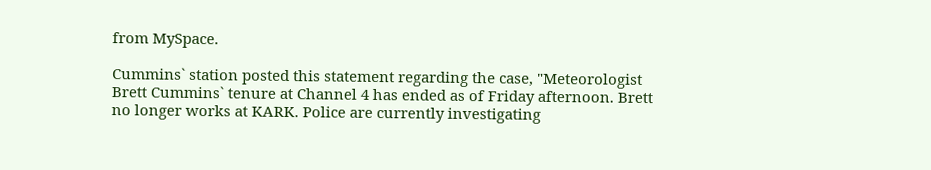from MySpace.

Cummins` station posted this statement regarding the case, "Meteorologist Brett Cummins` tenure at Channel 4 has ended as of Friday afternoon. Brett no longer works at KARK. Police are currently investigating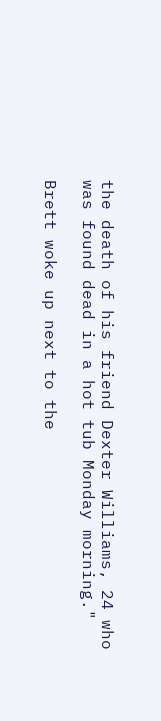the death of his friend Dexter Williams, 24 who was found dead in a hot tub Monday morning."

Brett woke up next to the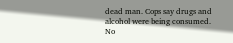dead man. Cops say drugs and alcohol were being consumed. No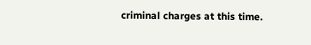criminal charges at this time.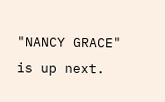"NANCY GRACE" is up next.